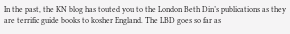In the past, the KN blog has touted you to the London Beth Din’s publications as they are terrific guide books to kosher England. The LBD goes so far as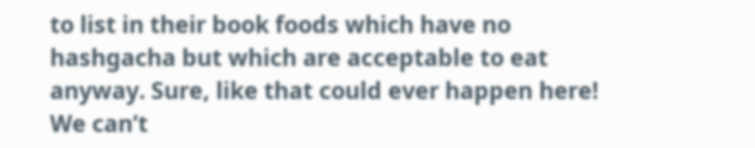to list in their book foods which have no hashgacha but which are acceptable to eat anyway. Sure, like that could ever happen here! We can’t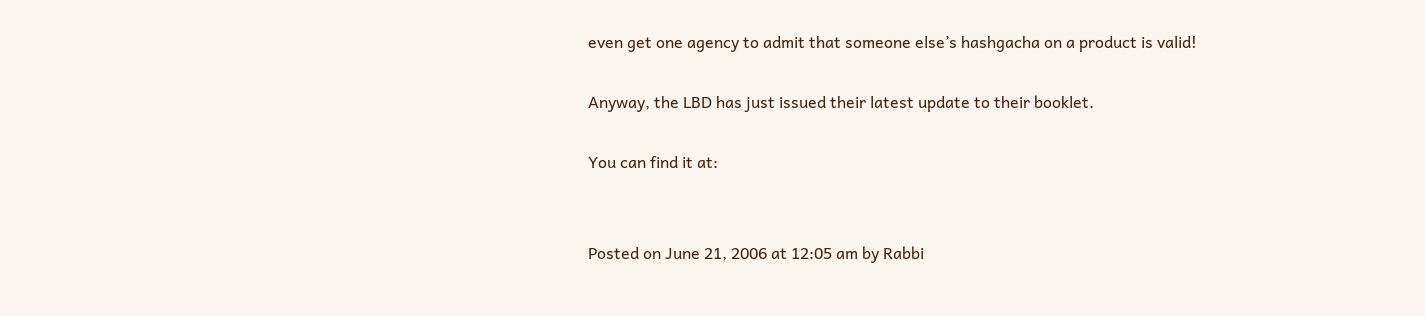even get one agency to admit that someone else’s hashgacha on a product is valid!

Anyway, the LBD has just issued their latest update to their booklet.

You can find it at:


Posted on June 21, 2006 at 12:05 am by Rabbi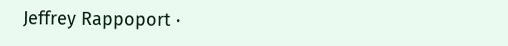Jeffrey Rappoport ·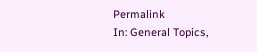Permalink
In: General Topics,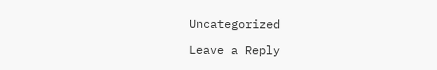Uncategorized

Leave a Reply